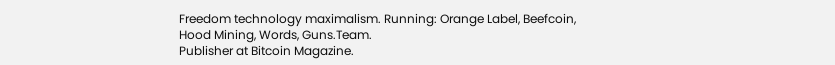Freedom technology maximalism. Running: Orange Label, Beefcoin, Hood Mining, Words, Guns.Team.
Publisher at Bitcoin Magazine.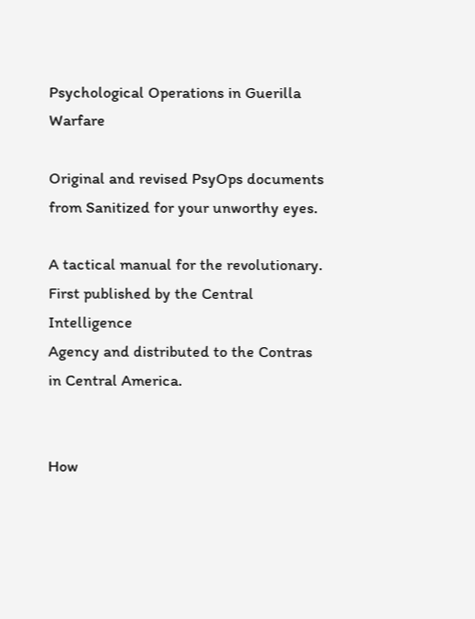Psychological Operations in Guerilla Warfare

Original and revised PsyOps documents from Sanitized for your unworthy eyes.

A tactical manual for the revolutionary. First published by the Central Intelligence
Agency and distributed to the Contras in Central America.


How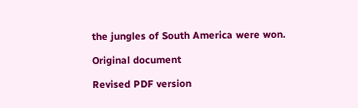the jungles of South America were won.

Original document

Revised PDF version